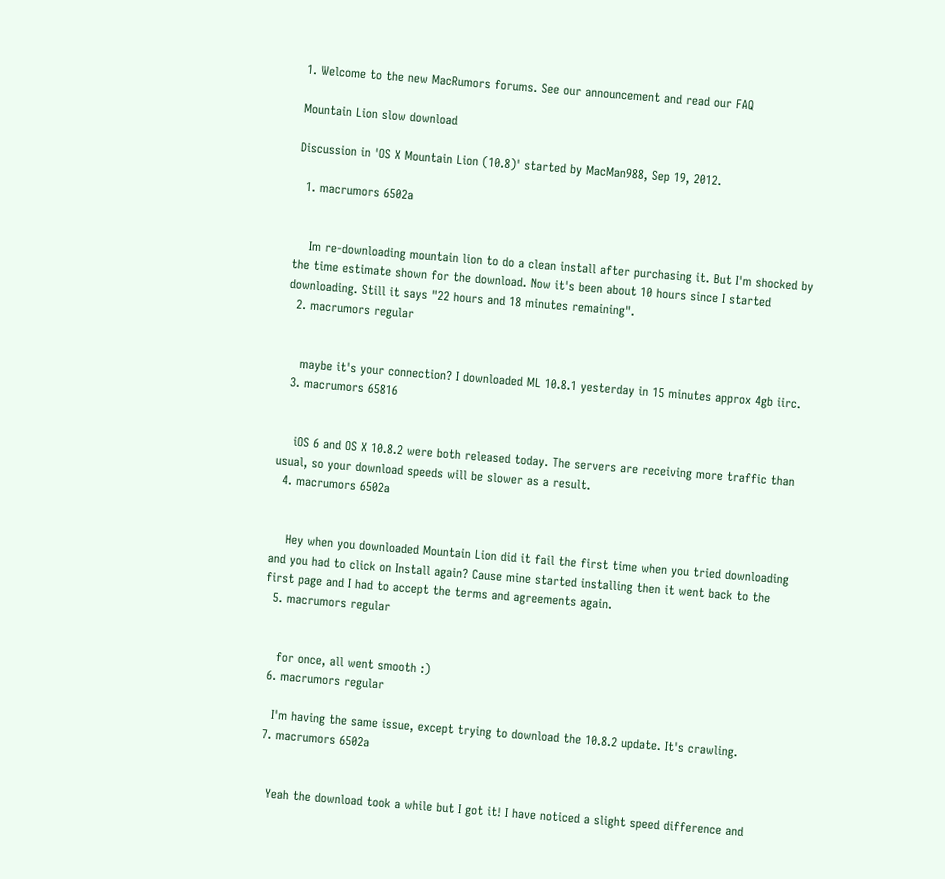1. Welcome to the new MacRumors forums. See our announcement and read our FAQ

Mountain Lion slow download

Discussion in 'OS X Mountain Lion (10.8)' started by MacMan988, Sep 19, 2012.

  1. macrumors 6502a


    Im re-downloading mountain lion to do a clean install after purchasing it. But I'm shocked by the time estimate shown for the download. Now it's been about 10 hours since I started downloading. Still it says "22 hours and 18 minutes remaining".
  2. macrumors regular


    maybe it's your connection? I downloaded ML 10.8.1 yesterday in 15 minutes approx 4gb iirc.
  3. macrumors 65816


    iOS 6 and OS X 10.8.2 were both released today. The servers are receiving more traffic than usual, so your download speeds will be slower as a result.
  4. macrumors 6502a


    Hey when you downloaded Mountain Lion did it fail the first time when you tried downloading and you had to click on Install again? Cause mine started installing then it went back to the first page and I had to accept the terms and agreements again.
  5. macrumors regular


    for once, all went smooth :)
  6. macrumors regular

    I'm having the same issue, except trying to download the 10.8.2 update. It's crawling.
  7. macrumors 6502a


    Yeah the download took a while but I got it! I have noticed a slight speed difference and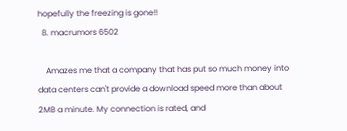hopefully the freezing is gone!!
  8. macrumors 6502

    Amazes me that a company that has put so much money into data centers can't provide a download speed more than about 2MB a minute. My connection is rated, and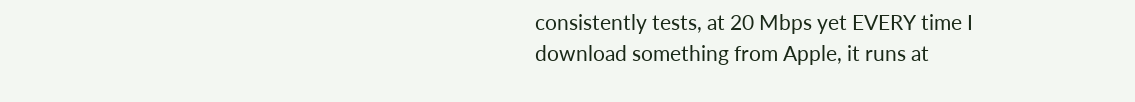consistently tests, at 20 Mbps yet EVERY time I download something from Apple, it runs at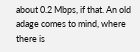about 0.2 Mbps, if that. An old adage comes to mind, where there is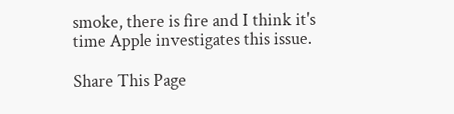smoke, there is fire and I think it's time Apple investigates this issue.

Share This Page